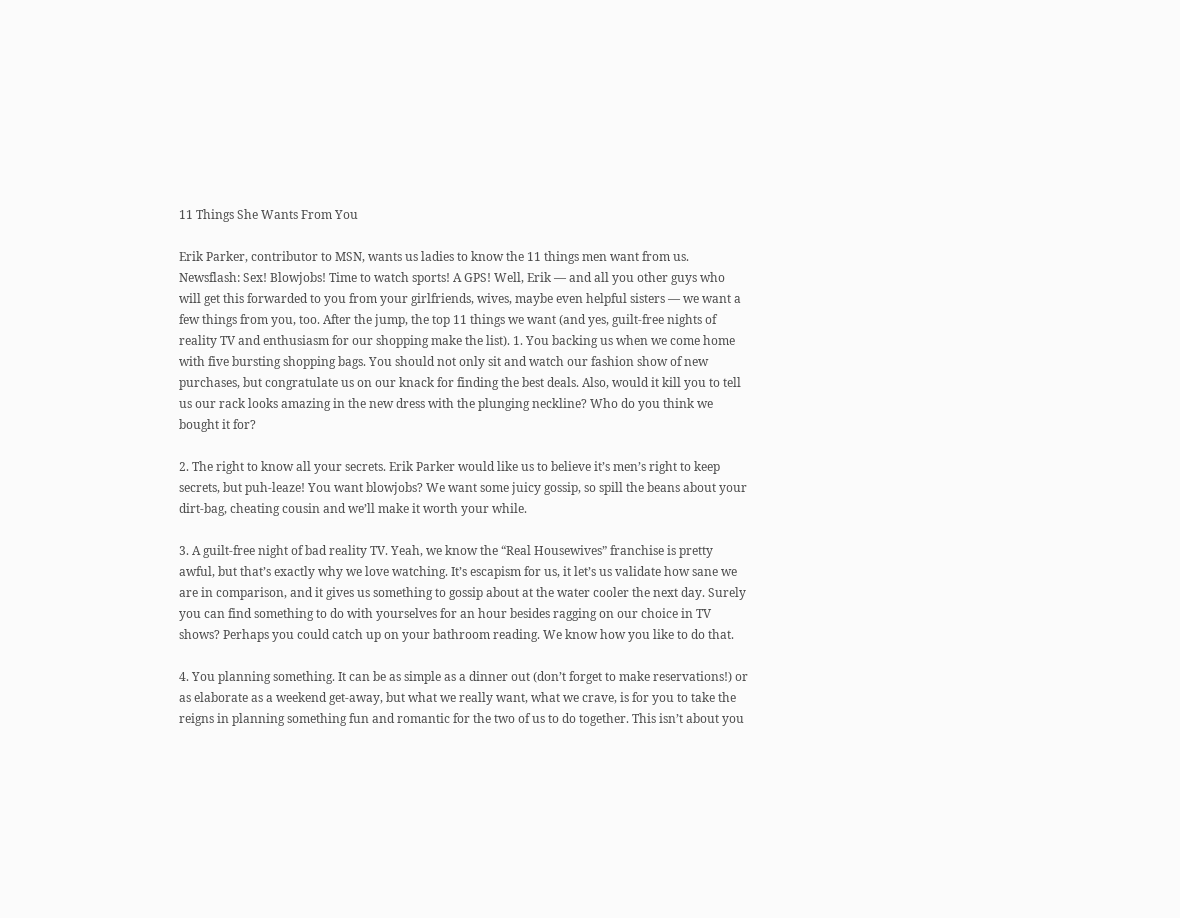11 Things She Wants From You

Erik Parker, contributor to MSN, wants us ladies to know the 11 things men want from us. Newsflash: Sex! Blowjobs! Time to watch sports! A GPS! Well, Erik — and all you other guys who will get this forwarded to you from your girlfriends, wives, maybe even helpful sisters — we want a few things from you, too. After the jump, the top 11 things we want (and yes, guilt-free nights of reality TV and enthusiasm for our shopping make the list). 1. You backing us when we come home with five bursting shopping bags. You should not only sit and watch our fashion show of new purchases, but congratulate us on our knack for finding the best deals. Also, would it kill you to tell us our rack looks amazing in the new dress with the plunging neckline? Who do you think we bought it for?

2. The right to know all your secrets. Erik Parker would like us to believe it’s men’s right to keep secrets, but puh-leaze! You want blowjobs? We want some juicy gossip, so spill the beans about your dirt-bag, cheating cousin and we’ll make it worth your while.

3. A guilt-free night of bad reality TV. Yeah, we know the “Real Housewives” franchise is pretty awful, but that’s exactly why we love watching. It’s escapism for us, it let’s us validate how sane we are in comparison, and it gives us something to gossip about at the water cooler the next day. Surely you can find something to do with yourselves for an hour besides ragging on our choice in TV shows? Perhaps you could catch up on your bathroom reading. We know how you like to do that.

4. You planning something. It can be as simple as a dinner out (don’t forget to make reservations!) or as elaborate as a weekend get-away, but what we really want, what we crave, is for you to take the reigns in planning something fun and romantic for the two of us to do together. This isn’t about you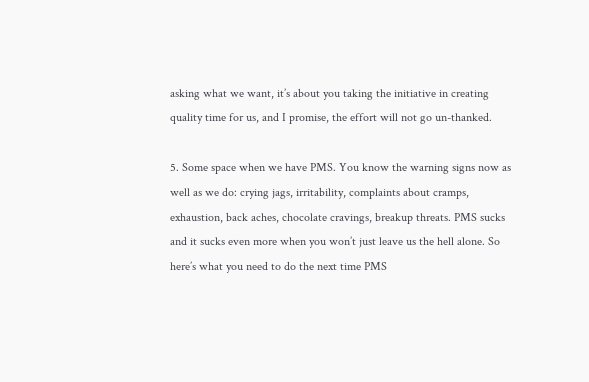asking what we want, it’s about you taking the initiative in creating quality time for us, and I promise, the effort will not go un-thanked.

5. Some space when we have PMS. You know the warning signs now as well as we do: crying jags, irritability, complaints about cramps, exhaustion, back aches, chocolate cravings, breakup threats. PMS sucks and it sucks even more when you won’t just leave us the hell alone. So here’s what you need to do the next time PMS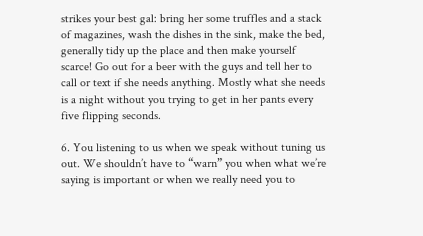strikes your best gal: bring her some truffles and a stack of magazines, wash the dishes in the sink, make the bed, generally tidy up the place and then make yourself scarce! Go out for a beer with the guys and tell her to call or text if she needs anything. Mostly what she needs is a night without you trying to get in her pants every five flipping seconds.

6. You listening to us when we speak without tuning us out. We shouldn’t have to “warn” you when what we’re saying is important or when we really need you to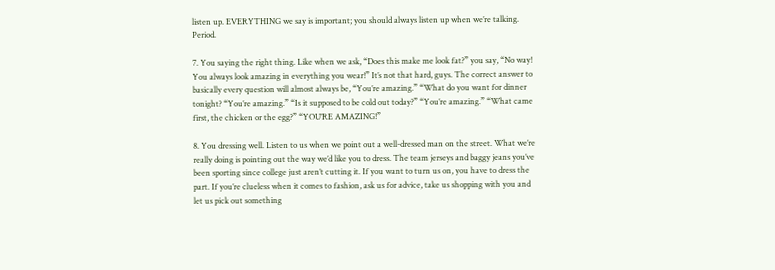listen up. EVERYTHING we say is important; you should always listen up when we’re talking. Period.

7. You saying the right thing. Like when we ask, “Does this make me look fat?” you say, “No way! You always look amazing in everything you wear!” It’s not that hard, guys. The correct answer to basically every question will almost always be, “You’re amazing.” “What do you want for dinner tonight? “You’re amazing.” “Is it supposed to be cold out today?” “You’re amazing.” “What came first, the chicken or the egg?” “YOU’RE AMAZING!”

8. You dressing well. Listen to us when we point out a well-dressed man on the street. What we’re really doing is pointing out the way we’d like you to dress. The team jerseys and baggy jeans you’ve been sporting since college just aren’t cutting it. If you want to turn us on, you have to dress the part. If you’re clueless when it comes to fashion, ask us for advice, take us shopping with you and let us pick out something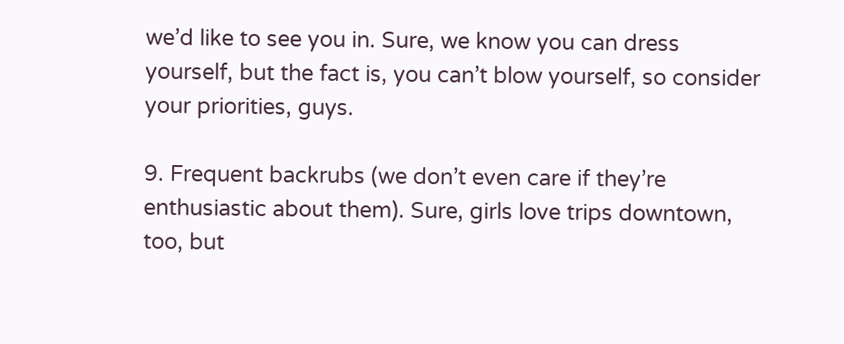we’d like to see you in. Sure, we know you can dress yourself, but the fact is, you can’t blow yourself, so consider your priorities, guys.

9. Frequent backrubs (we don’t even care if they’re enthusiastic about them). Sure, girls love trips downtown, too, but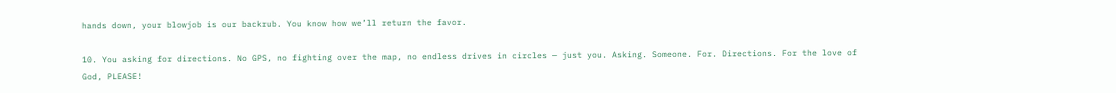hands down, your blowjob is our backrub. You know how we’ll return the favor.

10. You asking for directions. No GPS, no fighting over the map, no endless drives in circles — just you. Asking. Someone. For. Directions. For the love of God, PLEASE!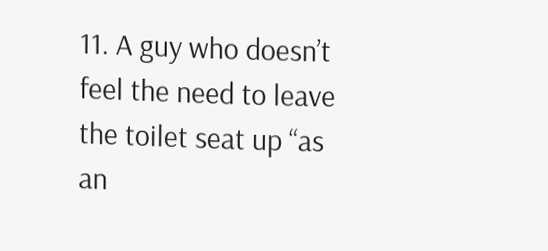11. A guy who doesn’t feel the need to leave the toilet seat up “as an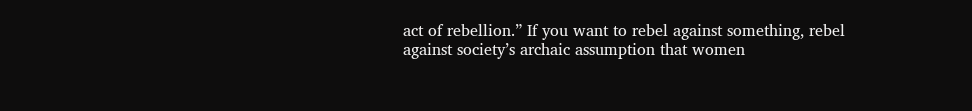act of rebellion.” If you want to rebel against something, rebel against society’s archaic assumption that women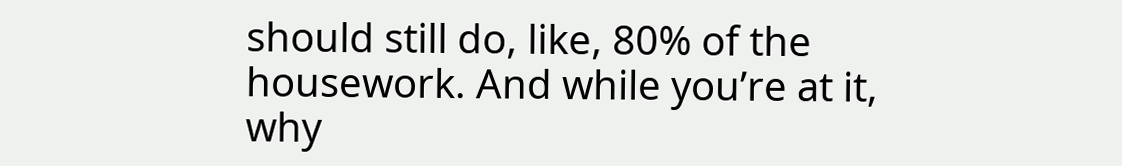should still do, like, 80% of the housework. And while you’re at it, why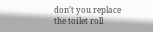don’t you replace the toilet roll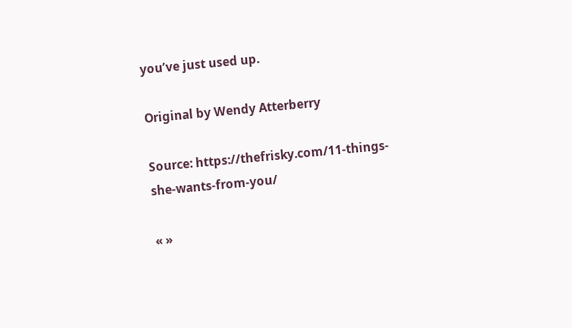you’ve just used up.

Original by Wendy Atterberry

Source: https://thefrisky.com/11-things-she-wants-from-you/

« »